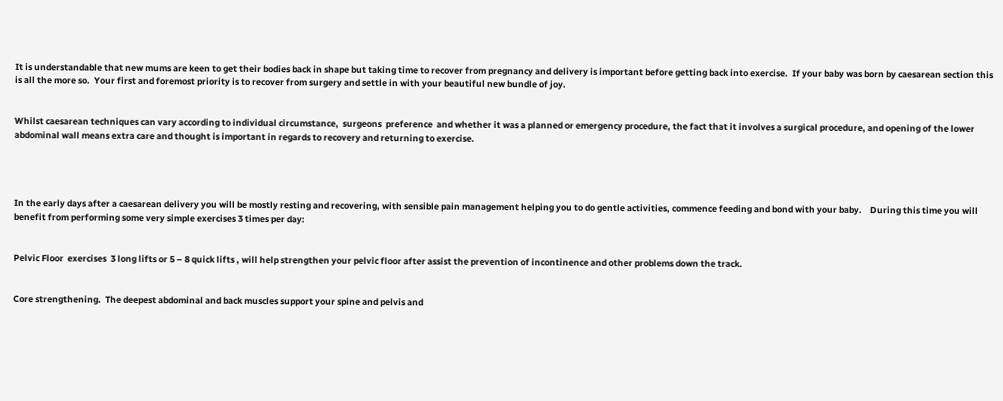It is understandable that new mums are keen to get their bodies back in shape but taking time to recover from pregnancy and delivery is important before getting back into exercise.  If your baby was born by caesarean section this is all the more so.  Your first and foremost priority is to recover from surgery and settle in with your beautiful new bundle of joy.


Whilst caesarean techniques can vary according to individual circumstance,  surgeons  preference  and whether it was a planned or emergency procedure, the fact that it involves a surgical procedure, and opening of the lower abdominal wall means extra care and thought is important in regards to recovery and returning to exercise.




In the early days after a caesarean delivery you will be mostly resting and recovering, with sensible pain management helping you to do gentle activities, commence feeding and bond with your baby.    During this time you will benefit from performing some very simple exercises 3 times per day:


Pelvic Floor  exercises  3 long lifts or 5 – 8 quick lifts , will help strengthen your pelvic floor after assist the prevention of incontinence and other problems down the track.


Core strengthening.  The deepest abdominal and back muscles support your spine and pelvis and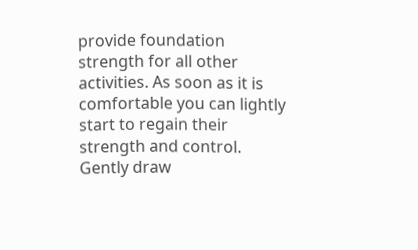provide foundation strength for all other activities. As soon as it is comfortable you can lightly start to regain their strength and control.  Gently draw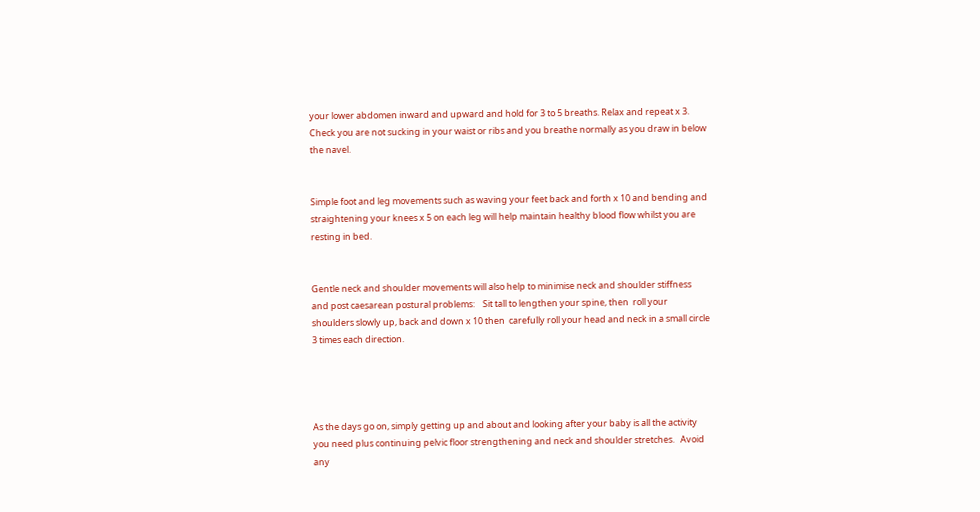your lower abdomen inward and upward and hold for 3 to 5 breaths. Relax and repeat x 3.    Check you are not sucking in your waist or ribs and you breathe normally as you draw in below the navel.


Simple foot and leg movements such as waving your feet back and forth x 10 and bending and straightening your knees x 5 on each leg will help maintain healthy blood flow whilst you are resting in bed.


Gentle neck and shoulder movements will also help to minimise neck and shoulder stiffness and post caesarean postural problems:    Sit tall to lengthen your spine, then  roll your shoulders slowly up, back and down x 10 then  carefully roll your head and neck in a small circle 3 times each direction.




As the days go on, simply getting up and about and looking after your baby is all the activity you need plus continuing pelvic floor strengthening and neck and shoulder stretches.   Avoid any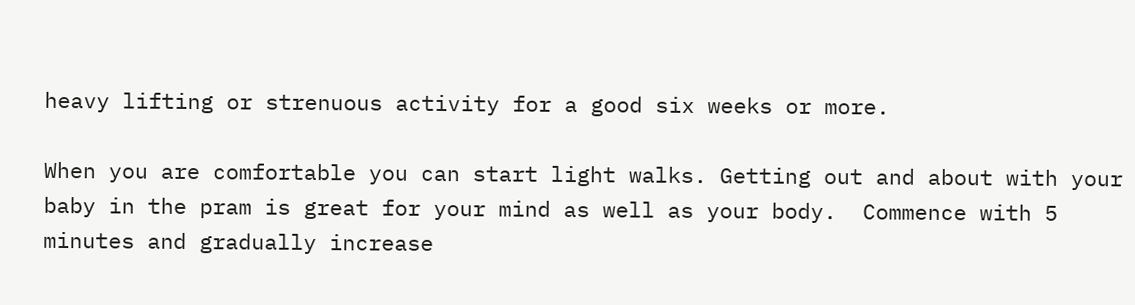heavy lifting or strenuous activity for a good six weeks or more.

When you are comfortable you can start light walks. Getting out and about with your baby in the pram is great for your mind as well as your body.  Commence with 5 minutes and gradually increase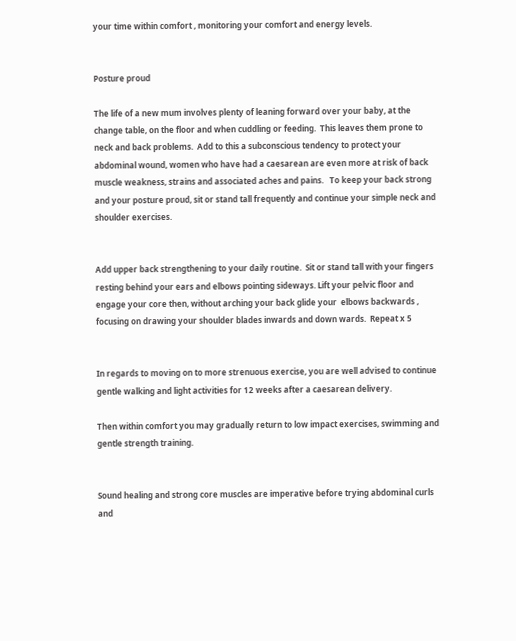your time within comfort , monitoring your comfort and energy levels.


Posture proud

The life of a new mum involves plenty of leaning forward over your baby, at the change table, on the floor and when cuddling or feeding.  This leaves them prone to neck and back problems.  Add to this a subconscious tendency to protect your abdominal wound, women who have had a caesarean are even more at risk of back muscle weakness, strains and associated aches and pains.   To keep your back strong and your posture proud, sit or stand tall frequently and continue your simple neck and shoulder exercises.


Add upper back strengthening to your daily routine.  Sit or stand tall with your fingers resting behind your ears and elbows pointing sideways. Lift your pelvic floor and engage your core then, without arching your back glide your  elbows backwards , focusing on drawing your shoulder blades inwards and down wards.  Repeat x 5


In regards to moving on to more strenuous exercise, you are well advised to continue gentle walking and light activities for 12 weeks after a caesarean delivery.

Then within comfort you may gradually return to low impact exercises, swimming and gentle strength training.


Sound healing and strong core muscles are imperative before trying abdominal curls and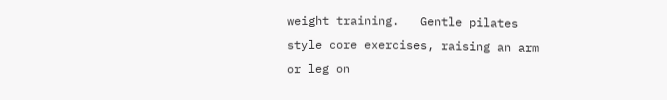weight training.   Gentle pilates style core exercises, raising an arm or leg on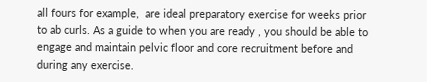all fours for example,  are ideal preparatory exercise for weeks prior to ab curls. As a guide to when you are ready , you should be able to engage and maintain pelvic floor and core recruitment before and during any exercise.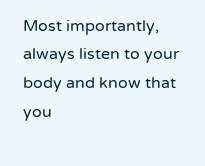Most importantly, always listen to your body and know that you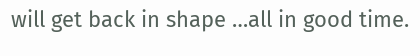will get back in shape …all in good time.